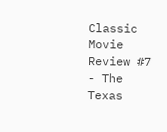Classic Movie Review #7 - The Texas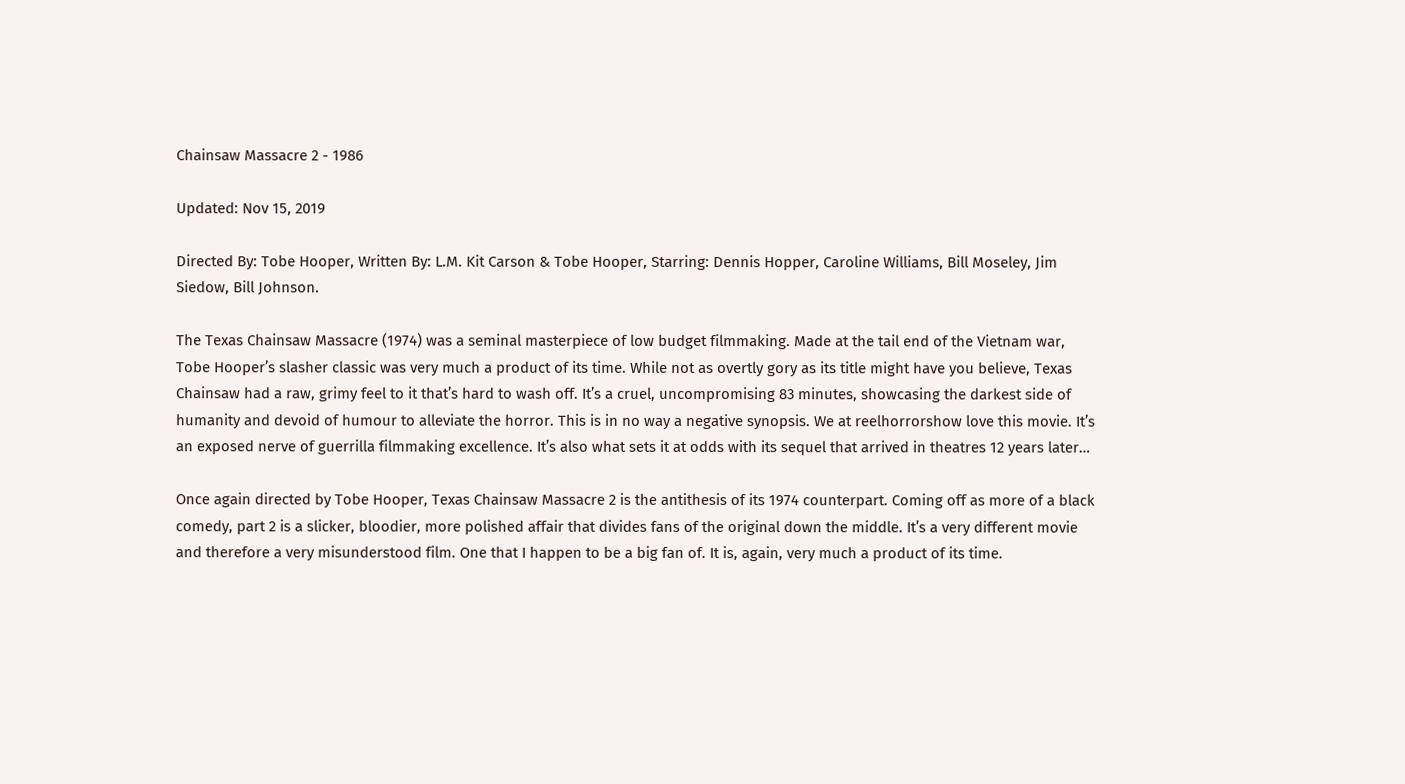Chainsaw Massacre 2 - 1986

Updated: Nov 15, 2019

Directed By: Tobe Hooper, Written By: L.M. Kit Carson & Tobe Hooper, Starring: Dennis Hopper, Caroline Williams, Bill Moseley, Jim Siedow, Bill Johnson.

The Texas Chainsaw Massacre (1974) was a seminal masterpiece of low budget filmmaking. Made at the tail end of the Vietnam war, Tobe Hooper’s slasher classic was very much a product of its time. While not as overtly gory as its title might have you believe, Texas Chainsaw had a raw, grimy feel to it that’s hard to wash off. It’s a cruel, uncompromising 83 minutes, showcasing the darkest side of humanity and devoid of humour to alleviate the horror. This is in no way a negative synopsis. We at reelhorrorshow love this movie. It’s an exposed nerve of guerrilla filmmaking excellence. It’s also what sets it at odds with its sequel that arrived in theatres 12 years later…

Once again directed by Tobe Hooper, Texas Chainsaw Massacre 2 is the antithesis of its 1974 counterpart. Coming off as more of a black comedy, part 2 is a slicker, bloodier, more polished affair that divides fans of the original down the middle. It’s a very different movie and therefore a very misunderstood film. One that I happen to be a big fan of. It is, again, very much a product of its time.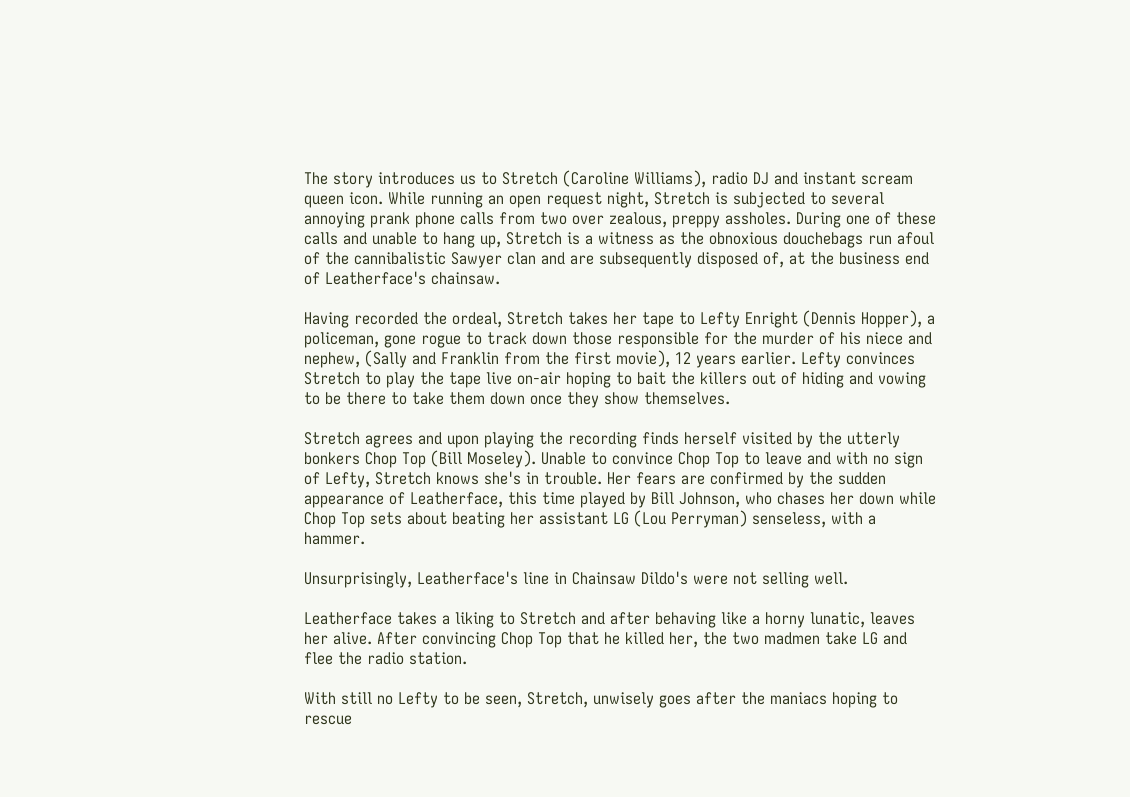The story introduces us to Stretch (Caroline Williams), radio DJ and instant scream queen icon. While running an open request night, Stretch is subjected to several annoying prank phone calls from two over zealous, preppy assholes. During one of these calls and unable to hang up, Stretch is a witness as the obnoxious douchebags run afoul of the cannibalistic Sawyer clan and are subsequently disposed of, at the business end of Leatherface's chainsaw.

Having recorded the ordeal, Stretch takes her tape to Lefty Enright (Dennis Hopper), a policeman, gone rogue to track down those responsible for the murder of his niece and nephew, (Sally and Franklin from the first movie), 12 years earlier. Lefty convinces Stretch to play the tape live on-air hoping to bait the killers out of hiding and vowing to be there to take them down once they show themselves.

Stretch agrees and upon playing the recording finds herself visited by the utterly bonkers Chop Top (Bill Moseley). Unable to convince Chop Top to leave and with no sign of Lefty, Stretch knows she's in trouble. Her fears are confirmed by the sudden appearance of Leatherface, this time played by Bill Johnson, who chases her down while Chop Top sets about beating her assistant LG (Lou Perryman) senseless, with a hammer.

Unsurprisingly, Leatherface's line in Chainsaw Dildo's were not selling well.

Leatherface takes a liking to Stretch and after behaving like a horny lunatic, leaves her alive. After convincing Chop Top that he killed her, the two madmen take LG and flee the radio station.

With still no Lefty to be seen, Stretch, unwisely goes after the maniacs hoping to rescue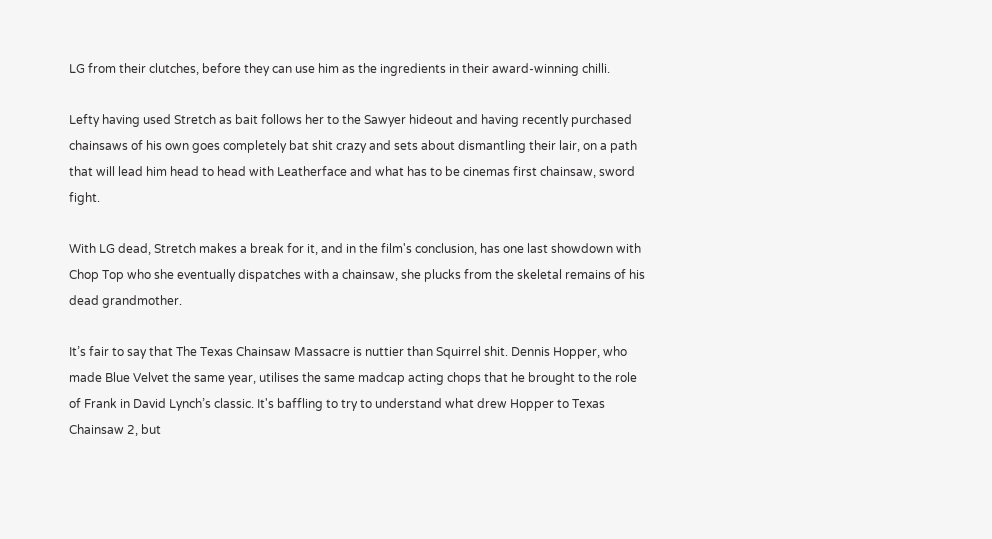LG from their clutches, before they can use him as the ingredients in their award-winning chilli.

Lefty having used Stretch as bait follows her to the Sawyer hideout and having recently purchased chainsaws of his own goes completely bat shit crazy and sets about dismantling their lair, on a path that will lead him head to head with Leatherface and what has to be cinemas first chainsaw, sword fight.

With LG dead, Stretch makes a break for it, and in the film's conclusion, has one last showdown with Chop Top who she eventually dispatches with a chainsaw, she plucks from the skeletal remains of his dead grandmother.

It’s fair to say that The Texas Chainsaw Massacre is nuttier than Squirrel shit. Dennis Hopper, who made Blue Velvet the same year, utilises the same madcap acting chops that he brought to the role of Frank in David Lynch’s classic. It's baffling to try to understand what drew Hopper to Texas Chainsaw 2, but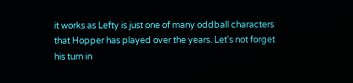it works as Lefty is just one of many oddball characters that Hopper has played over the years. Let's not forget his turn in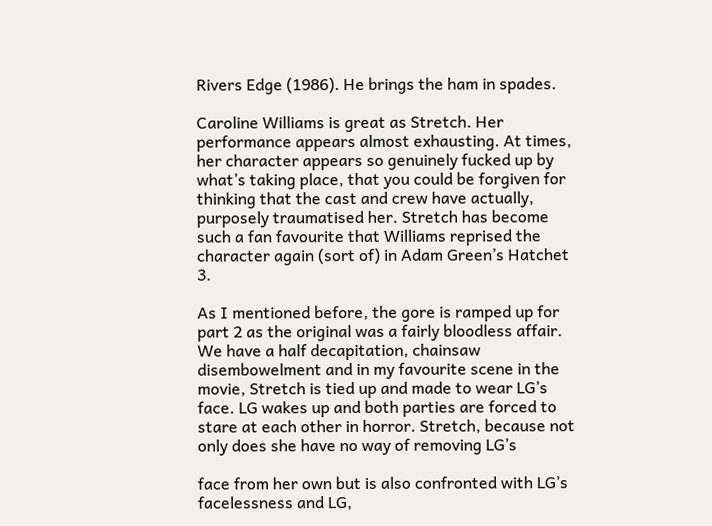Rivers Edge (1986). He brings the ham in spades.

Caroline Williams is great as Stretch. Her performance appears almost exhausting. At times, her character appears so genuinely fucked up by what’s taking place, that you could be forgiven for thinking that the cast and crew have actually, purposely traumatised her. Stretch has become such a fan favourite that Williams reprised the character again (sort of) in Adam Green’s Hatchet 3.

As I mentioned before, the gore is ramped up for part 2 as the original was a fairly bloodless affair. We have a half decapitation, chainsaw disembowelment and in my favourite scene in the movie, Stretch is tied up and made to wear LG’s face. LG wakes up and both parties are forced to stare at each other in horror. Stretch, because not only does she have no way of removing LG’s

face from her own but is also confronted with LG’s facelessness and LG,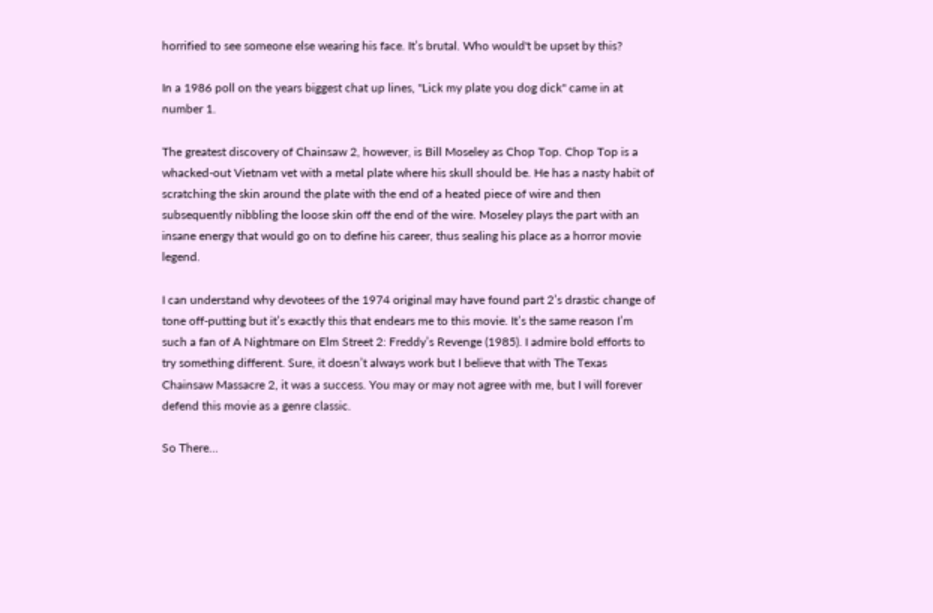horrified to see someone else wearing his face. It’s brutal. Who would't be upset by this?

In a 1986 poll on the years biggest chat up lines, "Lick my plate you dog dick" came in at number 1.

The greatest discovery of Chainsaw 2, however, is Bill Moseley as Chop Top. Chop Top is a whacked-out Vietnam vet with a metal plate where his skull should be. He has a nasty habit of scratching the skin around the plate with the end of a heated piece of wire and then subsequently nibbling the loose skin off the end of the wire. Moseley plays the part with an insane energy that would go on to define his career, thus sealing his place as a horror movie legend.

I can understand why devotees of the 1974 original may have found part 2’s drastic change of tone off-putting but it’s exactly this that endears me to this movie. It’s the same reason I’m such a fan of A Nightmare on Elm Street 2: Freddy’s Revenge (1985). I admire bold efforts to try something different. Sure, it doesn’t always work but I believe that with The Texas Chainsaw Massacre 2, it was a success. You may or may not agree with me, but I will forever defend this movie as a genre classic.

So There…